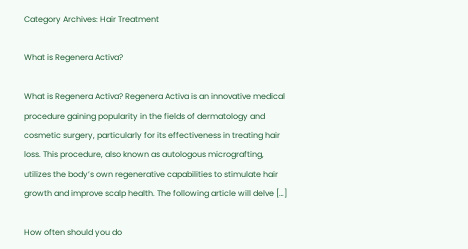Category Archives: Hair Treatment

What is Regenera Activa?

What is Regenera Activa? Regenera Activa is an innovative medical procedure gaining popularity in the fields of dermatology and cosmetic surgery, particularly for its effectiveness in treating hair loss. This procedure, also known as autologous micrografting, utilizes the body’s own regenerative capabilities to stimulate hair growth and improve scalp health. The following article will delve […]

How often should you do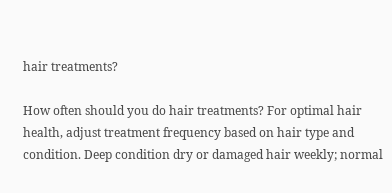hair treatments?

How often should you do hair treatments? For optimal hair health, adjust treatment frequency based on hair type and condition. Deep condition dry or damaged hair weekly; normal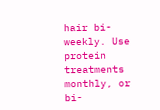hair bi-weekly. Use protein treatments monthly, or bi-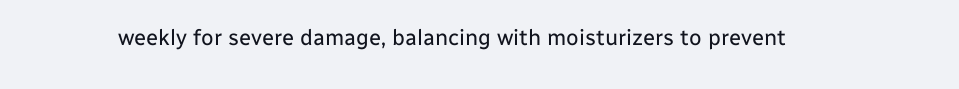weekly for severe damage, balancing with moisturizers to prevent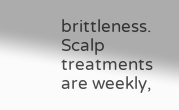brittleness. Scalp treatments are weekly,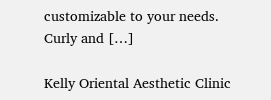customizable to your needs. Curly and […]

Kelly Oriental Aesthetic Clinic